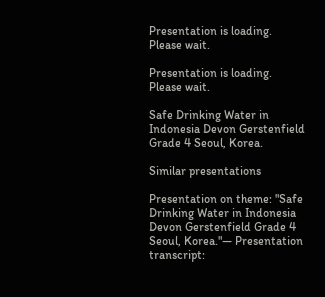Presentation is loading. Please wait.

Presentation is loading. Please wait.

Safe Drinking Water in Indonesia Devon Gerstenfield Grade 4 Seoul, Korea.

Similar presentations

Presentation on theme: "Safe Drinking Water in Indonesia Devon Gerstenfield Grade 4 Seoul, Korea."— Presentation transcript: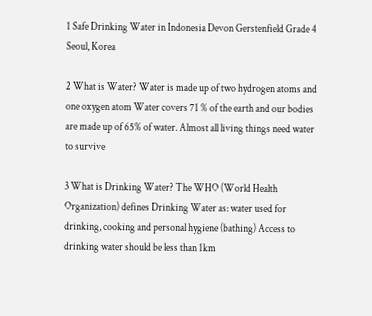1 Safe Drinking Water in Indonesia Devon Gerstenfield Grade 4 Seoul, Korea

2 What is Water? Water is made up of two hydrogen atoms and one oxygen atom Water covers 71 % of the earth and our bodies are made up of 65% of water. Almost all living things need water to survive

3 What is Drinking Water? The WHO (World Health Organization) defines Drinking Water as: water used for drinking, cooking and personal hygiene (bathing) Access to drinking water should be less than 1km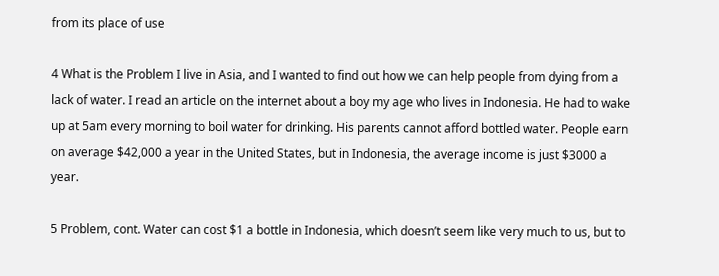from its place of use

4 What is the Problem I live in Asia, and I wanted to find out how we can help people from dying from a lack of water. I read an article on the internet about a boy my age who lives in Indonesia. He had to wake up at 5am every morning to boil water for drinking. His parents cannot afford bottled water. People earn on average $42,000 a year in the United States, but in Indonesia, the average income is just $3000 a year.

5 Problem, cont. Water can cost $1 a bottle in Indonesia, which doesn’t seem like very much to us, but to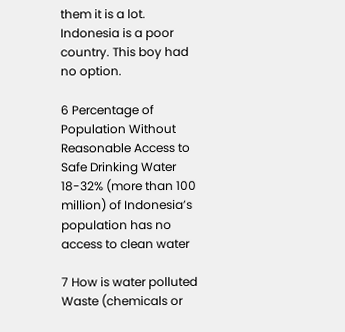them it is a lot. Indonesia is a poor country. This boy had no option.

6 Percentage of Population Without Reasonable Access to Safe Drinking Water 18-32% (more than 100 million) of Indonesia’s population has no access to clean water

7 How is water polluted Waste (chemicals or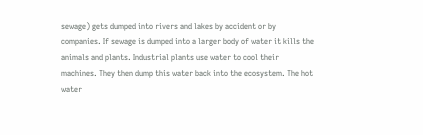sewage) gets dumped into rivers and lakes by accident or by companies. If sewage is dumped into a larger body of water it kills the animals and plants. Industrial plants use water to cool their machines. They then dump this water back into the ecosystem. The hot water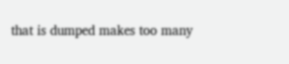that is dumped makes too many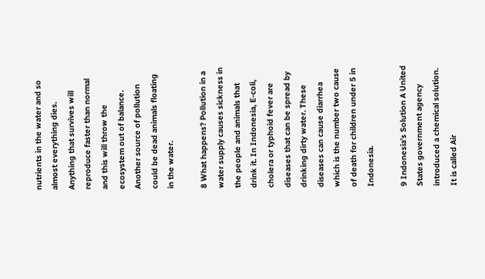nutrients in the water and so almost everything dies. Anything that survives will reproduce faster than normal and this will throw the ecosystem out of balance. Another source of pollution could be dead animals floating in the water.

8 What happens? Pollution in a water supply causes sickness in the people and animals that drink it. In Indonesia, E-coli, cholera or typhoid fever are diseases that can be spread by drinking dirty water. These diseases can cause diarrhea which is the number two cause of death for children under 5 in Indonesia.

9 Indonesia’s Solution A United States government agency introduced a chemical solution. It is called Air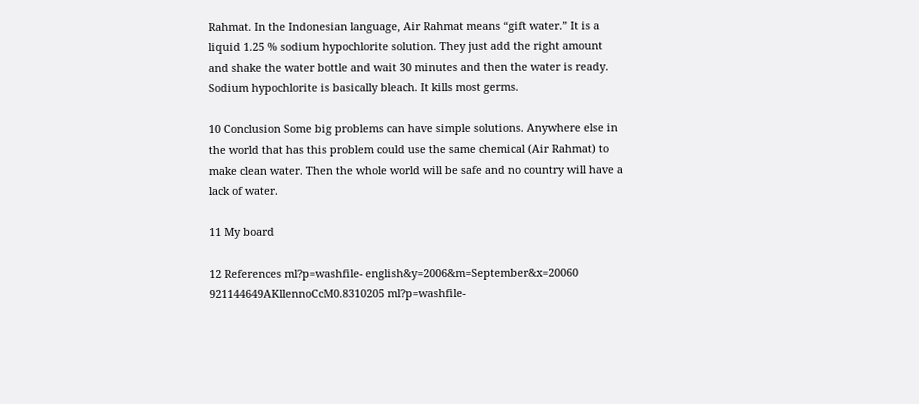Rahmat. In the Indonesian language, Air Rahmat means “gift water.” It is a liquid 1.25 % sodium hypochlorite solution. They just add the right amount and shake the water bottle and wait 30 minutes and then the water is ready. Sodium hypochlorite is basically bleach. It kills most germs.

10 Conclusion Some big problems can have simple solutions. Anywhere else in the world that has this problem could use the same chemical (Air Rahmat) to make clean water. Then the whole world will be safe and no country will have a lack of water.

11 My board

12 References ml?p=washfile- english&y=2006&m=September&x=20060 921144649AKllennoCcM0.8310205 ml?p=washfile-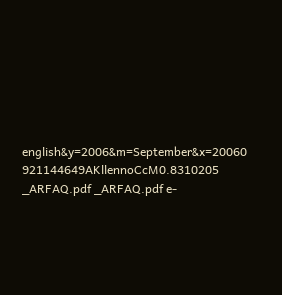english&y=2006&m=September&x=20060 921144649AKllennoCcM0.8310205 _ARFAQ.pdf _ARFAQ.pdf e-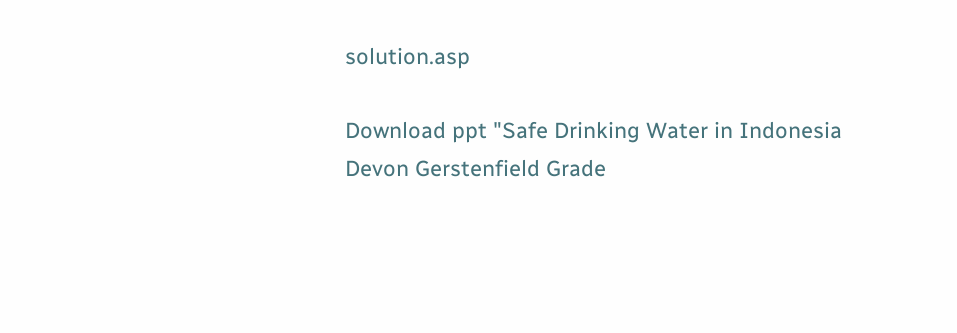solution.asp

Download ppt "Safe Drinking Water in Indonesia Devon Gerstenfield Grade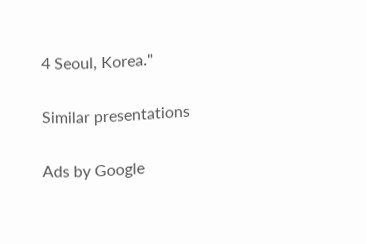4 Seoul, Korea."

Similar presentations

Ads by Google